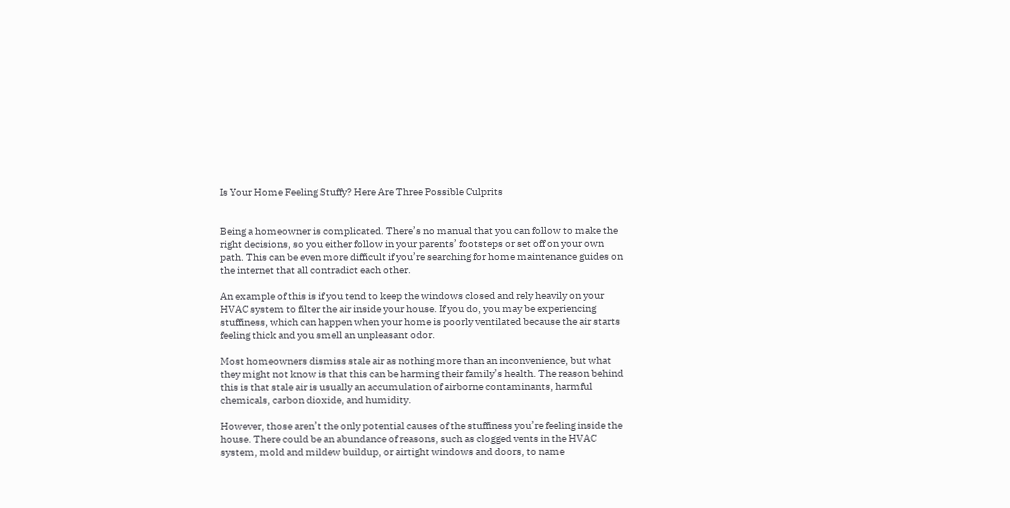Is Your Home Feeling Stuffy? Here Are Three Possible Culprits


Being a homeowner is complicated. There’s no manual that you can follow to make the right decisions, so you either follow in your parents’ footsteps or set off on your own path. This can be even more difficult if you’re searching for home maintenance guides on the internet that all contradict each other.

An example of this is if you tend to keep the windows closed and rely heavily on your HVAC system to filter the air inside your house. If you do, you may be experiencing stuffiness, which can happen when your home is poorly ventilated because the air starts feeling thick and you smell an unpleasant odor.

Most homeowners dismiss stale air as nothing more than an inconvenience, but what they might not know is that this can be harming their family’s health. The reason behind this is that stale air is usually an accumulation of airborne contaminants, harmful chemicals, carbon dioxide, and humidity.

However, those aren’t the only potential causes of the stuffiness you’re feeling inside the house. There could be an abundance of reasons, such as clogged vents in the HVAC system, mold and mildew buildup, or airtight windows and doors, to name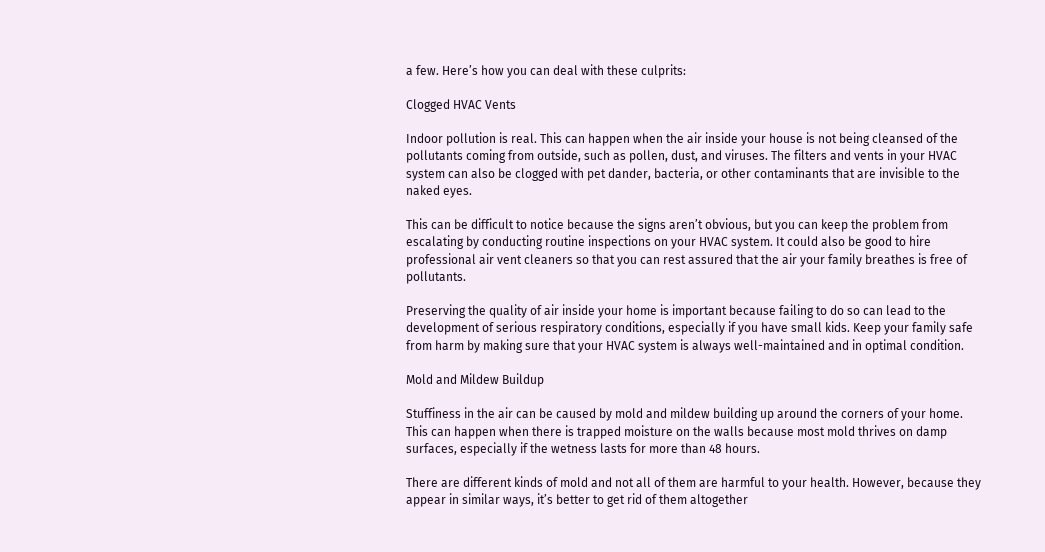a few. Here’s how you can deal with these culprits:

Clogged HVAC Vents

Indoor pollution is real. This can happen when the air inside your house is not being cleansed of the pollutants coming from outside, such as pollen, dust, and viruses. The filters and vents in your HVAC system can also be clogged with pet dander, bacteria, or other contaminants that are invisible to the naked eyes.

This can be difficult to notice because the signs aren’t obvious, but you can keep the problem from escalating by conducting routine inspections on your HVAC system. It could also be good to hire professional air vent cleaners so that you can rest assured that the air your family breathes is free of pollutants.

Preserving the quality of air inside your home is important because failing to do so can lead to the development of serious respiratory conditions, especially if you have small kids. Keep your family safe from harm by making sure that your HVAC system is always well-maintained and in optimal condition.

Mold and Mildew Buildup

Stuffiness in the air can be caused by mold and mildew building up around the corners of your home. This can happen when there is trapped moisture on the walls because most mold thrives on damp surfaces, especially if the wetness lasts for more than 48 hours.

There are different kinds of mold and not all of them are harmful to your health. However, because they appear in similar ways, it’s better to get rid of them altogether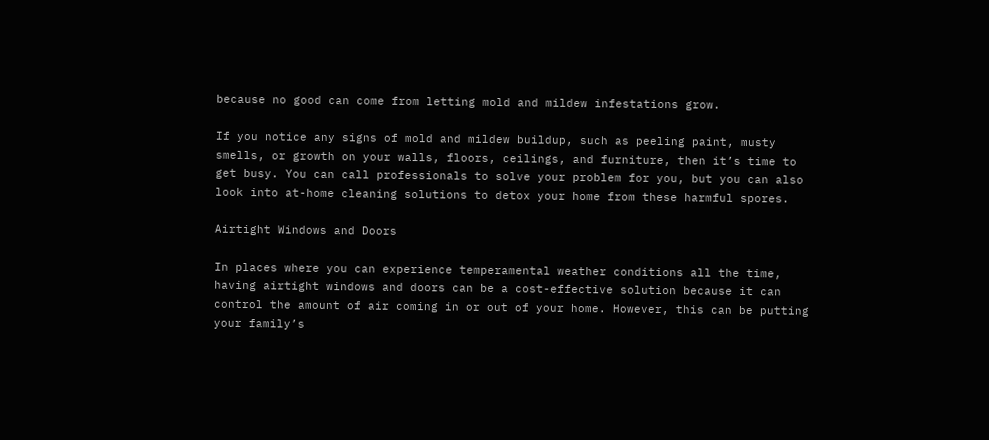because no good can come from letting mold and mildew infestations grow.

If you notice any signs of mold and mildew buildup, such as peeling paint, musty smells, or growth on your walls, floors, ceilings, and furniture, then it’s time to get busy. You can call professionals to solve your problem for you, but you can also look into at-home cleaning solutions to detox your home from these harmful spores.

Airtight Windows and Doors

In places where you can experience temperamental weather conditions all the time, having airtight windows and doors can be a cost-effective solution because it can control the amount of air coming in or out of your home. However, this can be putting your family’s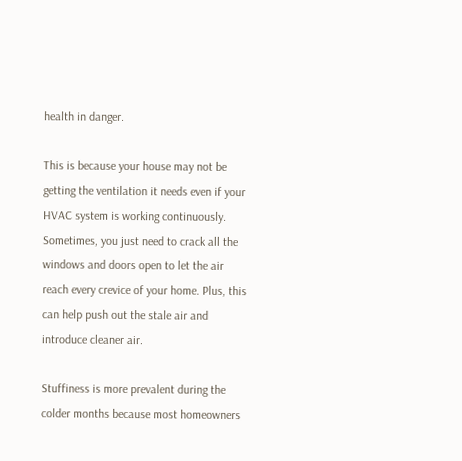health in danger.

This is because your house may not be getting the ventilation it needs even if your HVAC system is working continuously. Sometimes, you just need to crack all the windows and doors open to let the air reach every crevice of your home. Plus, this can help push out the stale air and introduce cleaner air.

Stuffiness is more prevalent during the colder months because most homeowners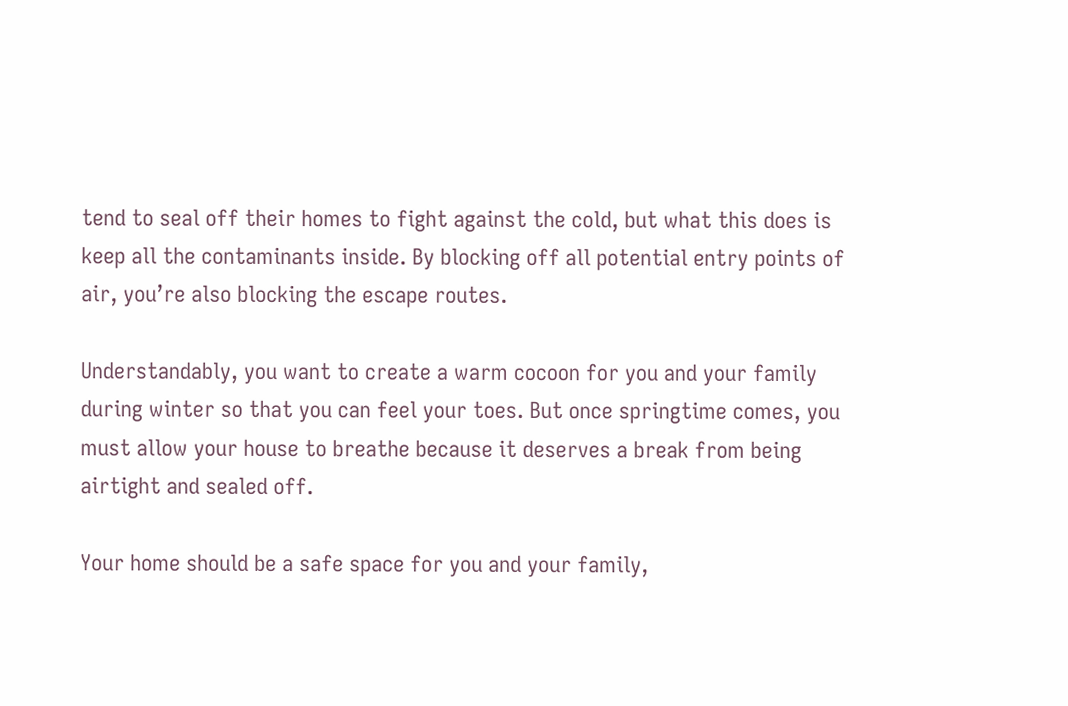tend to seal off their homes to fight against the cold, but what this does is keep all the contaminants inside. By blocking off all potential entry points of air, you’re also blocking the escape routes.

Understandably, you want to create a warm cocoon for you and your family during winter so that you can feel your toes. But once springtime comes, you must allow your house to breathe because it deserves a break from being airtight and sealed off.

Your home should be a safe space for you and your family,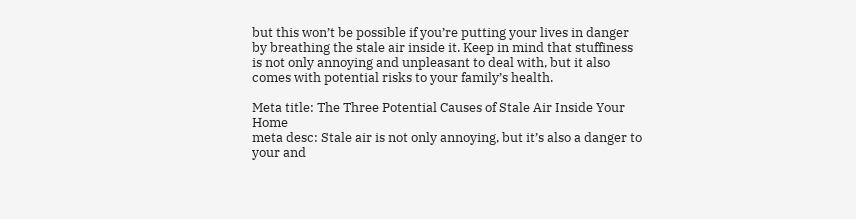but this won’t be possible if you’re putting your lives in danger by breathing the stale air inside it. Keep in mind that stuffiness is not only annoying and unpleasant to deal with, but it also comes with potential risks to your family’s health.

Meta title: The Three Potential Causes of Stale Air Inside Your Home
meta desc: Stale air is not only annoying, but it’s also a danger to your and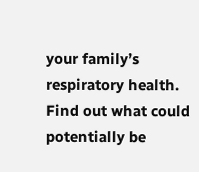your family’s respiratory health. Find out what could potentially be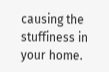causing the stuffiness in your home.